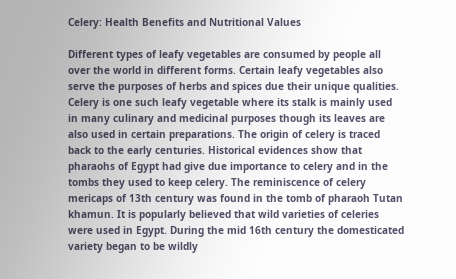Celery: Health Benefits and Nutritional Values

Different types of leafy vegetables are consumed by people all over the world in different forms. Certain leafy vegetables also serve the purposes of herbs and spices due their unique qualities.  Celery is one such leafy vegetable where its stalk is mainly used in many culinary and medicinal purposes though its leaves are also used in certain preparations. The origin of celery is traced back to the early centuries. Historical evidences show that pharaohs of Egypt had give due importance to celery and in the tombs they used to keep celery. The reminiscence of celery mericaps of 13th century was found in the tomb of pharaoh Tutan khamun. It is popularly believed that wild varieties of celeries were used in Egypt. During the mid 16th century the domesticated variety began to be wildly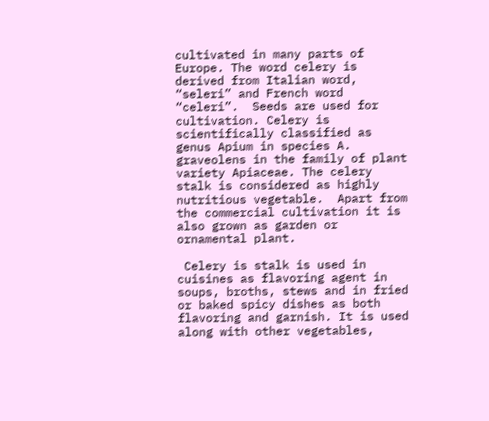cultivated in many parts of Europe. The word celery is derived from Italian word, “seleri” and French word “celeri”.  Seeds are used for cultivation. Celery is scientifically classified as genus Apium in species A. graveolens in the family of plant variety Apiaceae. The celery stalk is considered as highly nutritious vegetable.  Apart from the commercial cultivation it is also grown as garden or ornamental plant.

 Celery is stalk is used in cuisines as flavoring agent in soups, broths, stews and in fried or baked spicy dishes as both flavoring and garnish. It is used along with other vegetables,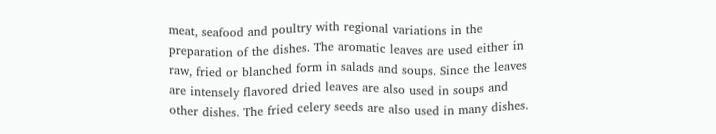meat, seafood and poultry with regional variations in the preparation of the dishes. The aromatic leaves are used either in raw, fried or blanched form in salads and soups. Since the leaves are intensely flavored dried leaves are also used in soups and other dishes. The fried celery seeds are also used in many dishes.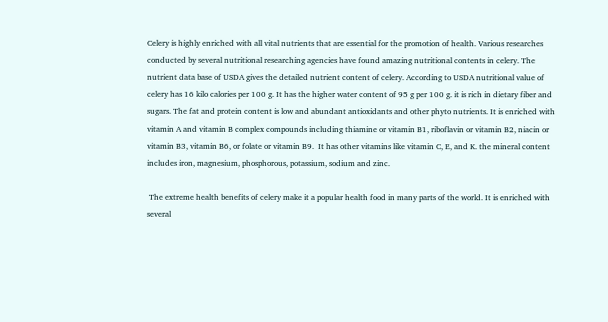Celery is highly enriched with all vital nutrients that are essential for the promotion of health. Various researches conducted by several nutritional researching agencies have found amazing nutritional contents in celery. The nutrient data base of USDA gives the detailed nutrient content of celery. According to USDA nutritional value of celery has 16 kilo calories per 100 g. It has the higher water content of 95 g per 100 g. it is rich in dietary fiber and sugars. The fat and protein content is low and abundant antioxidants and other phyto nutrients. It is enriched with vitamin A and vitamin B complex compounds including thiamine or vitamin B1, riboflavin or vitamin B2, niacin or vitamin B3, vitamin B6, or folate or vitamin B9.  It has other vitamins like vitamin C, E, and K. the mineral content includes iron, magnesium, phosphorous, potassium, sodium and zinc.

 The extreme health benefits of celery make it a popular health food in many parts of the world. It is enriched with several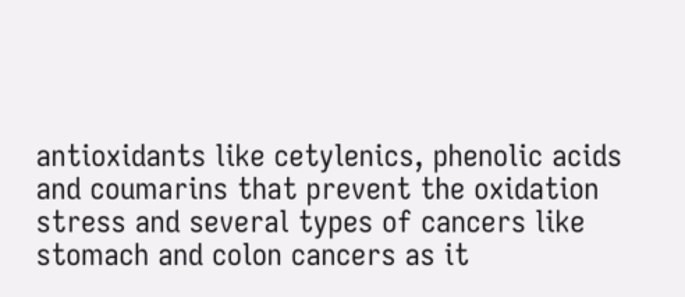antioxidants like cetylenics, phenolic acids and coumarins that prevent the oxidation stress and several types of cancers like stomach and colon cancers as it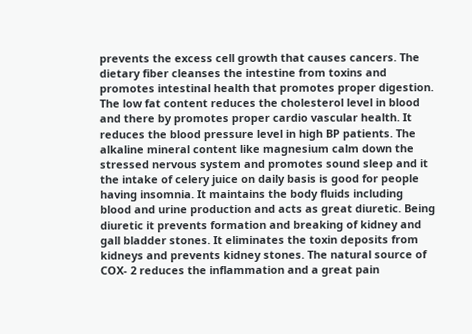prevents the excess cell growth that causes cancers. The dietary fiber cleanses the intestine from toxins and promotes intestinal health that promotes proper digestion. The low fat content reduces the cholesterol level in blood and there by promotes proper cardio vascular health. It reduces the blood pressure level in high BP patients. The alkaline mineral content like magnesium calm down the stressed nervous system and promotes sound sleep and it the intake of celery juice on daily basis is good for people having insomnia. It maintains the body fluids including blood and urine production and acts as great diuretic. Being diuretic it prevents formation and breaking of kidney and gall bladder stones. It eliminates the toxin deposits from kidneys and prevents kidney stones. The natural source of COX- 2 reduces the inflammation and a great pain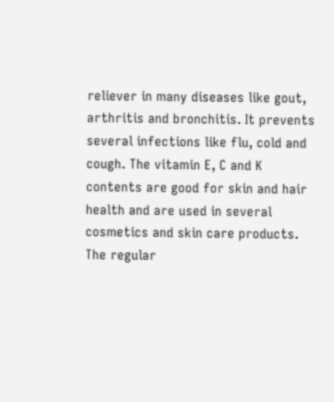reliever in many diseases like gout, arthritis and bronchitis. It prevents several infections like flu, cold and cough. The vitamin E, C and K contents are good for skin and hair health and are used in several cosmetics and skin care products. The regular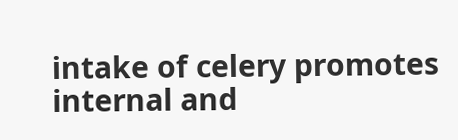intake of celery promotes internal and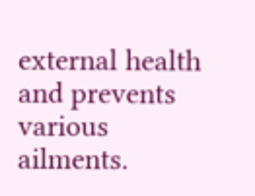external health and prevents various ailments.